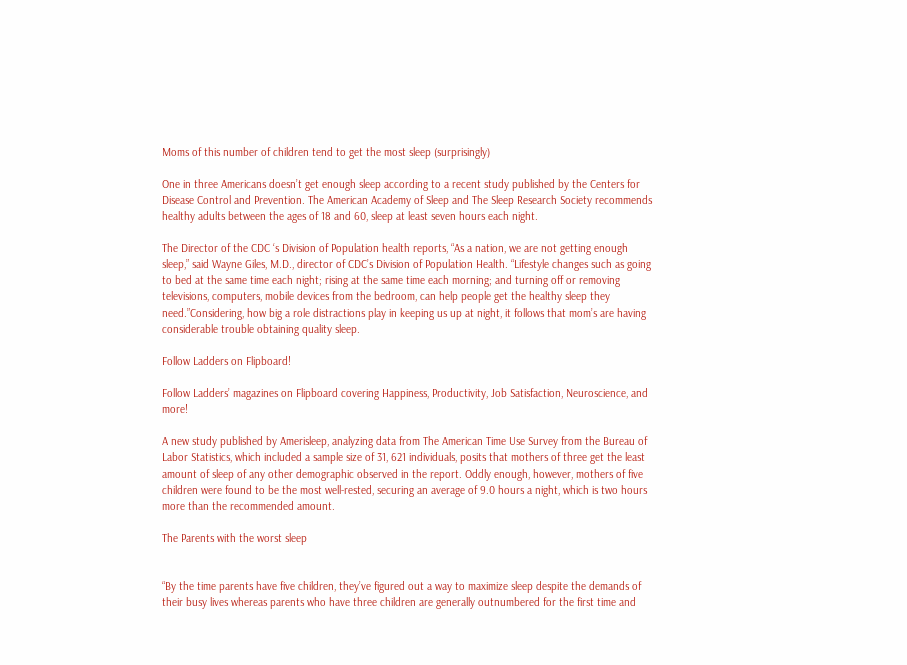Moms of this number of children tend to get the most sleep (surprisingly)

One in three Americans doesn’t get enough sleep according to a recent study published by the Centers for Disease Control and Prevention. The American Academy of Sleep and The Sleep Research Society recommends healthy adults between the ages of 18 and 60, sleep at least seven hours each night.

The Director of the CDC ‘s Division of Population health reports, “As a nation, we are not getting enough sleep,” said Wayne Giles, M.D., director of CDC’s Division of Population Health. “Lifestyle changes such as going to bed at the same time each night; rising at the same time each morning; and turning off or removing televisions, computers, mobile devices from the bedroom, can help people get the healthy sleep they need.”Considering, how big a role distractions play in keeping us up at night, it follows that mom’s are having considerable trouble obtaining quality sleep.

Follow Ladders on Flipboard!

Follow Ladders’ magazines on Flipboard covering Happiness, Productivity, Job Satisfaction, Neuroscience, and more!

A new study published by Amerisleep, analyzing data from The American Time Use Survey from the Bureau of Labor Statistics, which included a sample size of 31, 621 individuals, posits that mothers of three get the least amount of sleep of any other demographic observed in the report. Oddly enough, however, mothers of five children were found to be the most well-rested, securing an average of 9.0 hours a night, which is two hours more than the recommended amount.

The Parents with the worst sleep


“By the time parents have five children, they’ve figured out a way to maximize sleep despite the demands of their busy lives whereas parents who have three children are generally outnumbered for the first time and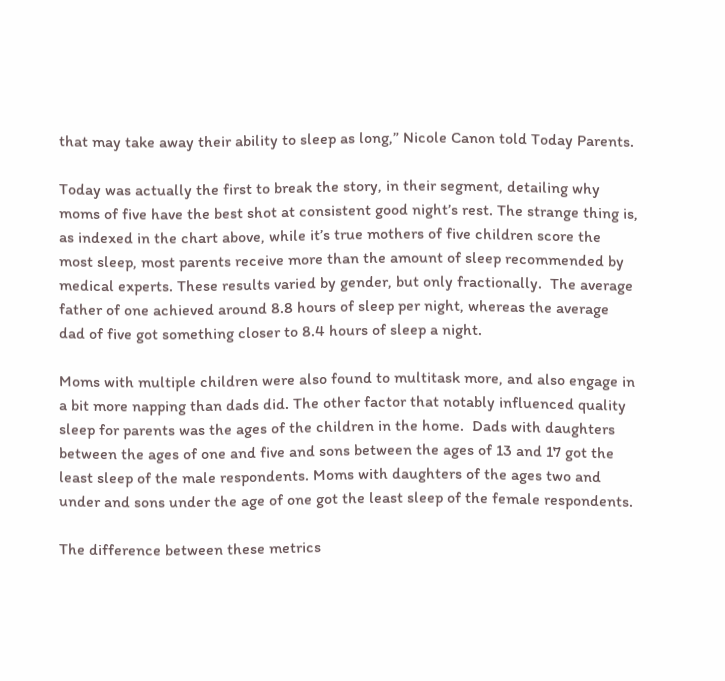that may take away their ability to sleep as long,” Nicole Canon told Today Parents.

Today was actually the first to break the story, in their segment, detailing why moms of five have the best shot at consistent good night’s rest. The strange thing is, as indexed in the chart above, while it’s true mothers of five children score the most sleep, most parents receive more than the amount of sleep recommended by medical experts. These results varied by gender, but only fractionally.  The average father of one achieved around 8.8 hours of sleep per night, whereas the average dad of five got something closer to 8.4 hours of sleep a night.

Moms with multiple children were also found to multitask more, and also engage in a bit more napping than dads did. The other factor that notably influenced quality sleep for parents was the ages of the children in the home.  Dads with daughters between the ages of one and five and sons between the ages of 13 and 17 got the least sleep of the male respondents. Moms with daughters of the ages two and under and sons under the age of one got the least sleep of the female respondents.

The difference between these metrics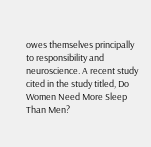owes themselves principally to responsibility and neuroscience. A recent study cited in the study titled, Do Women Need More Sleep Than Men?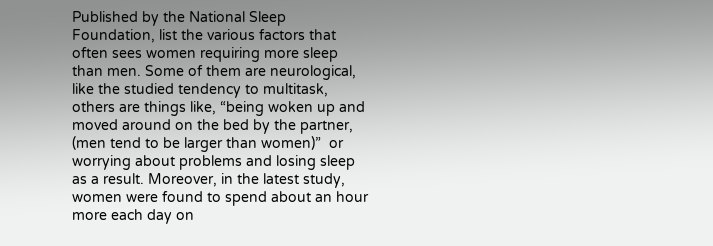Published by the National Sleep Foundation, list the various factors that often sees women requiring more sleep than men. Some of them are neurological, like the studied tendency to multitask, others are things like, “being woken up and moved around on the bed by the partner, (men tend to be larger than women)”  or worrying about problems and losing sleep as a result. Moreover, in the latest study, women were found to spend about an hour more each day on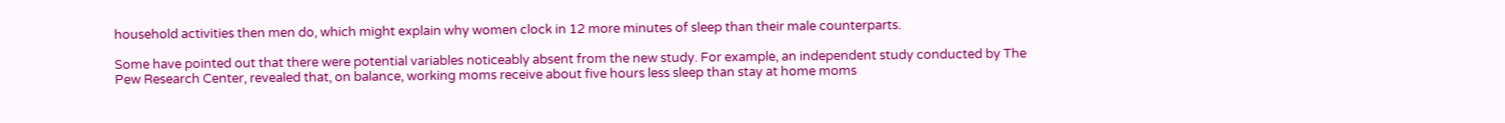household activities then men do, which might explain why women clock in 12 more minutes of sleep than their male counterparts.

Some have pointed out that there were potential variables noticeably absent from the new study. For example, an independent study conducted by The Pew Research Center, revealed that, on balance, working moms receive about five hours less sleep than stay at home moms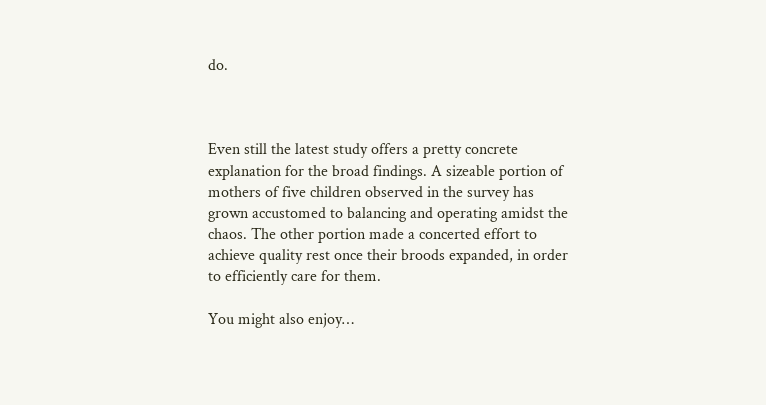do.



Even still the latest study offers a pretty concrete explanation for the broad findings. A sizeable portion of mothers of five children observed in the survey has grown accustomed to balancing and operating amidst the chaos. The other portion made a concerted effort to achieve quality rest once their broods expanded, in order to efficiently care for them.

You might also enjoy…